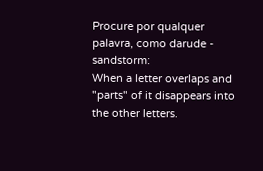Procure por qualquer palavra, como darude - sandstorm:
When a letter overlaps and "parts" of it disappears into the other letters.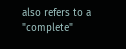also refers to a "complete"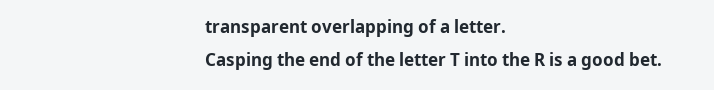transparent overlapping of a letter.
Casping the end of the letter T into the R is a good bet.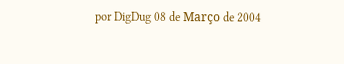por DigDug 08 de Março de 2004